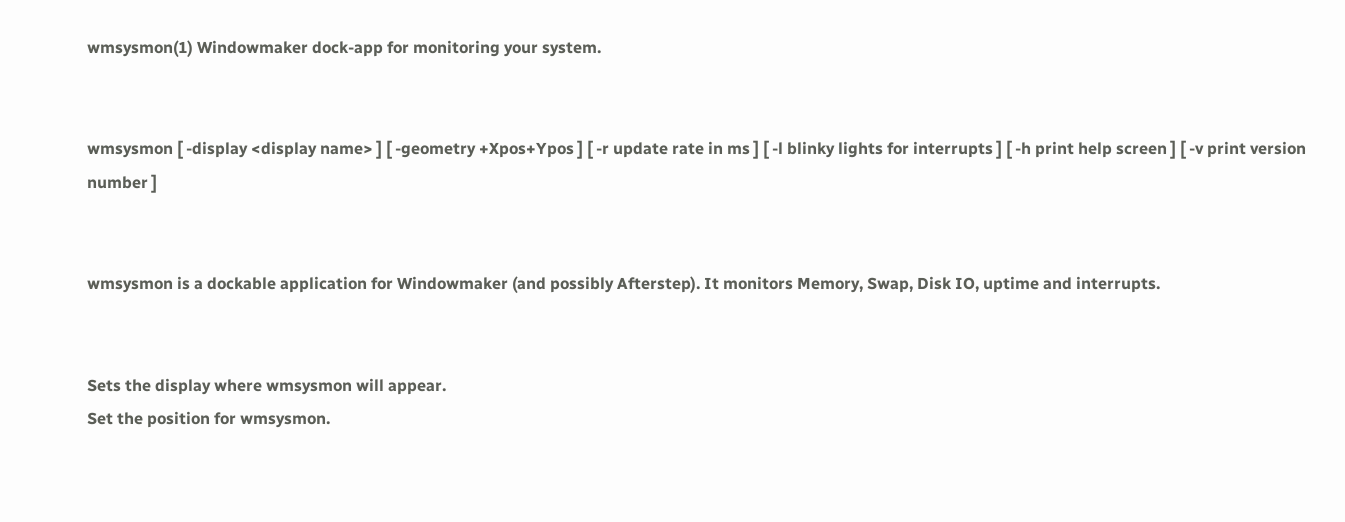wmsysmon(1) Windowmaker dock-app for monitoring your system.


wmsysmon [ -display <display name> ] [ -geometry +Xpos+Ypos ] [ -r update rate in ms ] [ -l blinky lights for interrupts ] [ -h print help screen ] [ -v print version number ]


wmsysmon is a dockable application for Windowmaker (and possibly Afterstep). It monitors Memory, Swap, Disk IO, uptime and interrupts.


Sets the display where wmsysmon will appear.
Set the position for wmsysmon.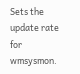Sets the update rate for wmsysmon.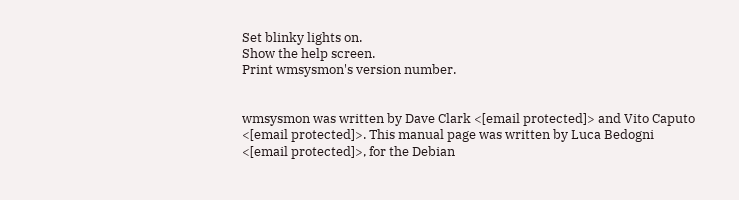Set blinky lights on.
Show the help screen.
Print wmsysmon's version number.


wmsysmon was written by Dave Clark <[email protected]> and Vito Caputo <[email protected]>. This manual page was written by Luca Bedogni <[email protected]>, for the Debian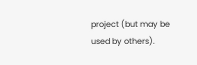project (but may be used by others).